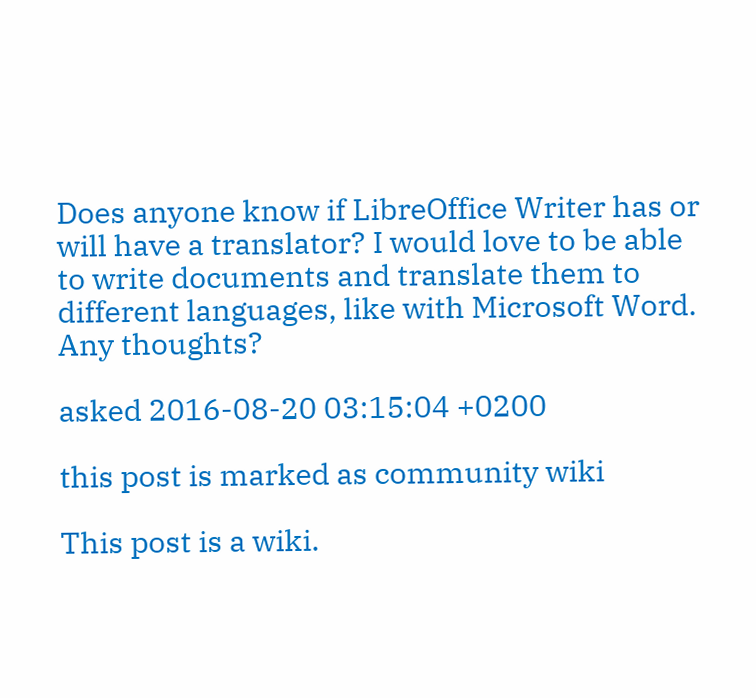Does anyone know if LibreOffice Writer has or will have a translator? I would love to be able to write documents and translate them to different languages, like with Microsoft Word. Any thoughts?

asked 2016-08-20 03:15:04 +0200

this post is marked as community wiki

This post is a wiki.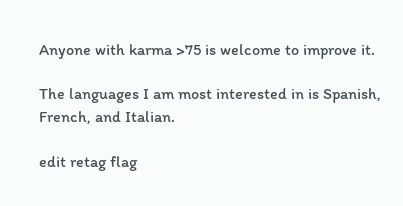Anyone with karma >75 is welcome to improve it.

The languages I am most interested in is Spanish, French, and Italian.

edit retag flag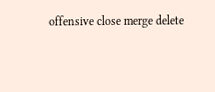offensive close merge delete